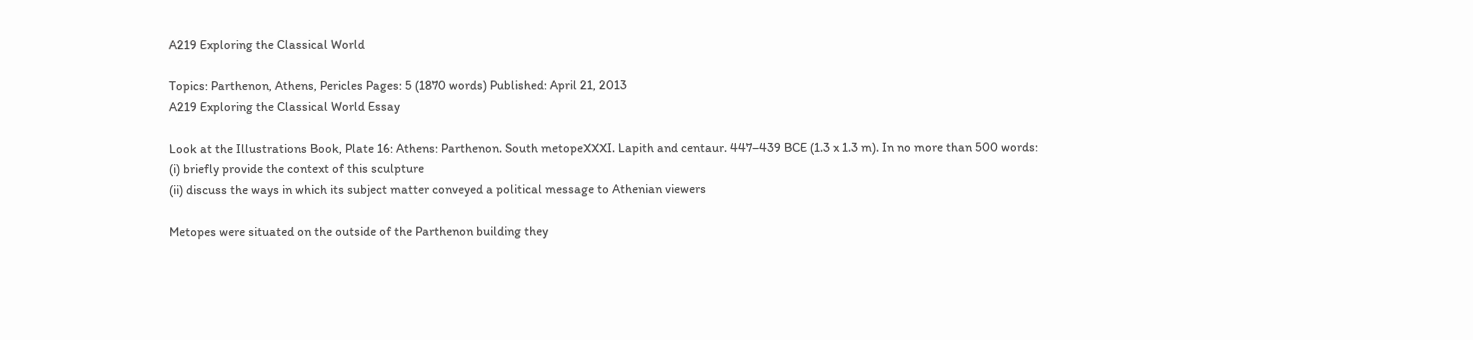A219 Exploring the Classical World

Topics: Parthenon, Athens, Pericles Pages: 5 (1870 words) Published: April 21, 2013
A219 Exploring the Classical World Essay

Look at the Illustrations Book, Plate 16: Athens: Parthenon. South metopeXXXI. Lapith and centaur. 447–439 BCE (1.3 x 1.3 m). In no more than 500 words:
(i) briefly provide the context of this sculpture
(ii) discuss the ways in which its subject matter conveyed a political message to Athenian viewers

Metopes were situated on the outside of the Parthenon building they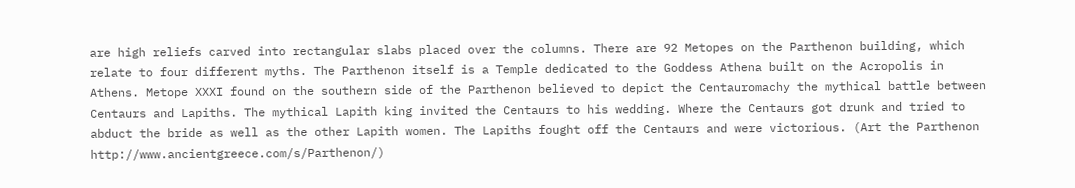are high reliefs carved into rectangular slabs placed over the columns. There are 92 Metopes on the Parthenon building, which relate to four different myths. The Parthenon itself is a Temple dedicated to the Goddess Athena built on the Acropolis in Athens. Metope XXXI found on the southern side of the Parthenon believed to depict the Centauromachy the mythical battle between Centaurs and Lapiths. The mythical Lapith king invited the Centaurs to his wedding. Where the Centaurs got drunk and tried to abduct the bride as well as the other Lapith women. The Lapiths fought off the Centaurs and were victorious. (Art the Parthenon http://www.ancientgreece.com/s/Parthenon/)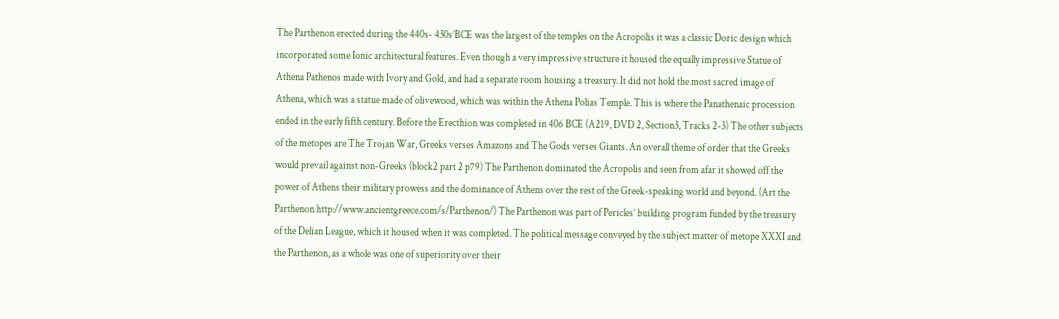The Parthenon erected during the 440s- 430s’BCE was the largest of the temples on the Acropolis it was a classic Doric design which incorporated some Ionic architectural features. Even though a very impressive structure it housed the equally impressive Statue of Athena Pathenos made with Ivory and Gold, and had a separate room housing a treasury. It did not hold the most sacred image of Athena, which was a statue made of olivewood, which was within the Athena Polias Temple. This is where the Panathenaic procession ended in the early fifth century. Before the Erecthion was completed in 406 BCE (A219, DVD 2, Section3, Tracks 2-3) The other subjects of the metopes are The Trojan War, Greeks verses Amazons and The Gods verses Giants. An overall theme of order that the Greeks would prevail against non-Greeks (block2 part 2 p79) The Parthenon dominated the Acropolis and seen from afar it showed off the power of Athens their military prowess and the dominance of Athens over the rest of the Greek-speaking world and beyond. (Art the Parthenon http://www.ancientgreece.com/s/Parthenon/) The Parthenon was part of Pericles’ building program funded by the treasury of the Delian League, which it housed when it was completed. The political message conveyed by the subject matter of metope XXXI and the Parthenon, as a whole was one of superiority over their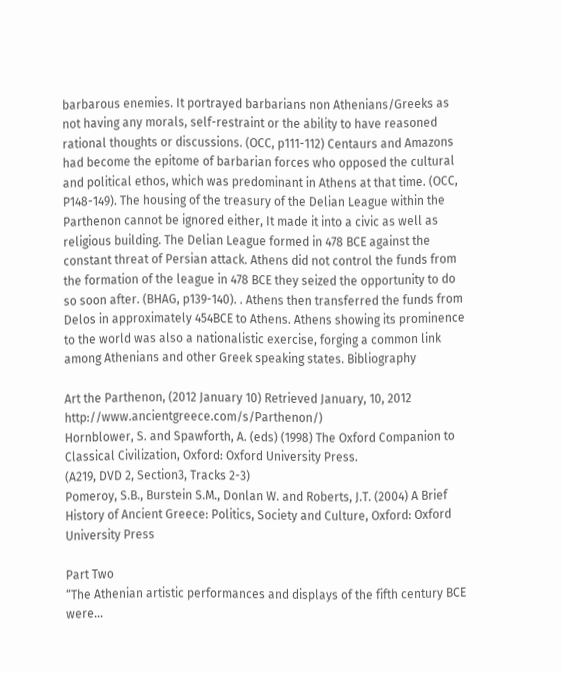barbarous enemies. It portrayed barbarians non Athenians/Greeks as not having any morals, self-restraint or the ability to have reasoned rational thoughts or discussions. (OCC, p111-112) Centaurs and Amazons had become the epitome of barbarian forces who opposed the cultural and political ethos, which was predominant in Athens at that time. (OCC, P148-149). The housing of the treasury of the Delian League within the Parthenon cannot be ignored either, It made it into a civic as well as religious building. The Delian League formed in 478 BCE against the constant threat of Persian attack. Athens did not control the funds from the formation of the league in 478 BCE they seized the opportunity to do so soon after. (BHAG, p139-140). . Athens then transferred the funds from Delos in approximately 454BCE to Athens. Athens showing its prominence to the world was also a nationalistic exercise, forging a common link among Athenians and other Greek speaking states. Bibliography

Art the Parthenon, (2012 January 10) Retrieved January, 10, 2012 http://www.ancientgreece.com/s/Parthenon/)
Hornblower, S. and Spawforth, A. (eds) (1998) The Oxford Companion to Classical Civilization, Oxford: Oxford University Press.
(A219, DVD 2, Section3, Tracks 2-3)
Pomeroy, S.B., Burstein S.M., Donlan W. and Roberts, J.T. (2004) A Brief History of Ancient Greece: Politics, Society and Culture, Oxford: Oxford University Press

Part Two
“The Athenian artistic performances and displays of the fifth century BCE were...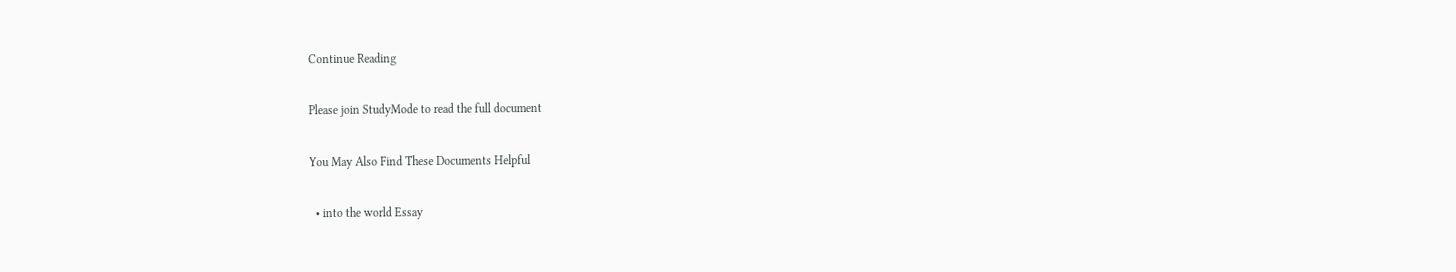Continue Reading

Please join StudyMode to read the full document

You May Also Find These Documents Helpful

  • into the world Essay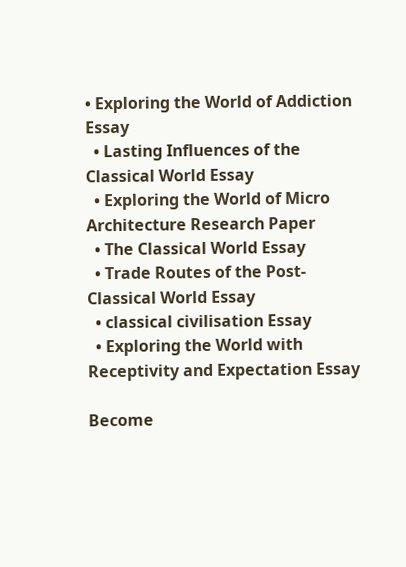• Exploring the World of Addiction Essay
  • Lasting Influences of the Classical World Essay
  • Exploring the World of Micro Architecture Research Paper
  • The Classical World Essay
  • Trade Routes of the Post-Classical World Essay
  • classical civilisation Essay
  • Exploring the World with Receptivity and Expectation Essay

Become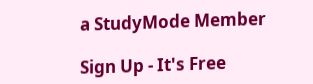a StudyMode Member

Sign Up - It's Free